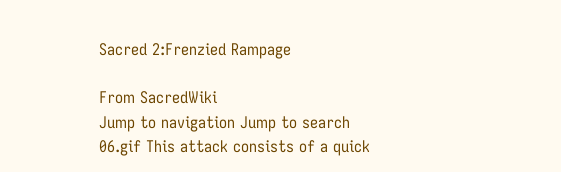Sacred 2:Frenzied Rampage

From SacredWiki
Jump to navigation Jump to search
06.gif This attack consists of a quick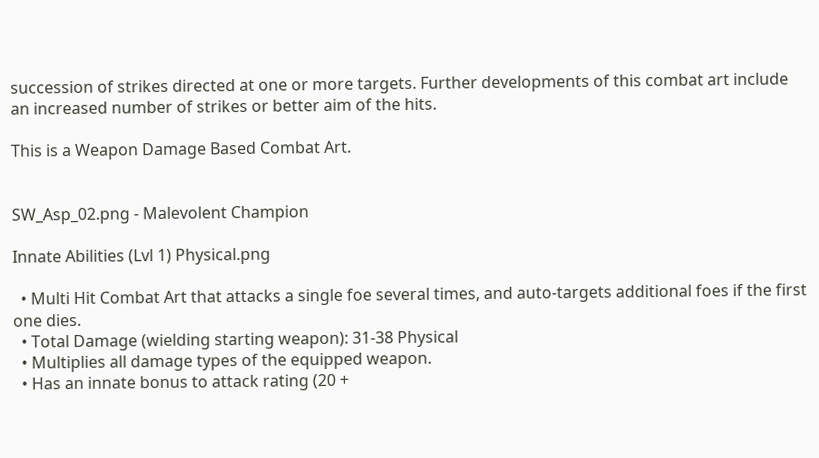succession of strikes directed at one or more targets. Further developments of this combat art include an increased number of strikes or better aim of the hits.

This is a Weapon Damage Based Combat Art.


SW_Asp_02.png - Malevolent Champion

Innate Abilities (Lvl 1) Physical.png

  • Multi Hit Combat Art that attacks a single foe several times, and auto-targets additional foes if the first one dies.
  • Total Damage (wielding starting weapon): 31-38 Physical
  • Multiplies all damage types of the equipped weapon.
  • Has an innate bonus to attack rating (20 +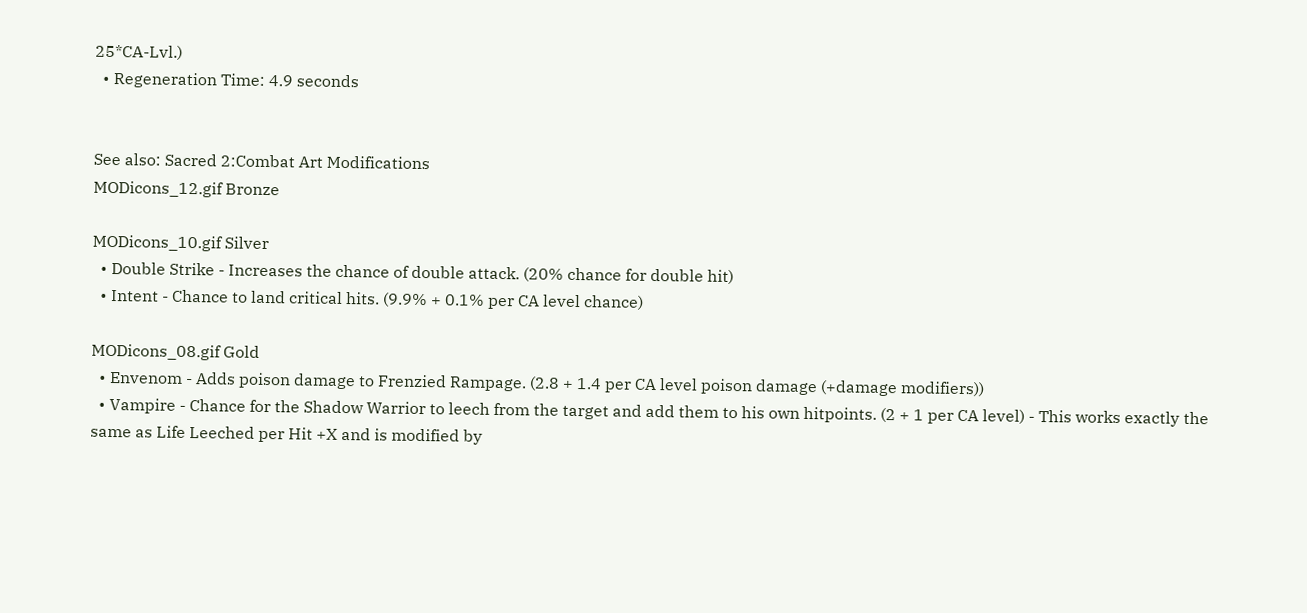25*CA-Lvl.)
  • Regeneration Time: 4.9 seconds


See also: Sacred 2:Combat Art Modifications
MODicons_12.gif Bronze

MODicons_10.gif Silver
  • Double Strike - Increases the chance of double attack. (20% chance for double hit)
  • Intent - Chance to land critical hits. (9.9% + 0.1% per CA level chance)

MODicons_08.gif Gold
  • Envenom - Adds poison damage to Frenzied Rampage. (2.8 + 1.4 per CA level poison damage (+damage modifiers))
  • Vampire - Chance for the Shadow Warrior to leech from the target and add them to his own hitpoints. (2 + 1 per CA level) - This works exactly the same as Life Leeched per Hit +X and is modified by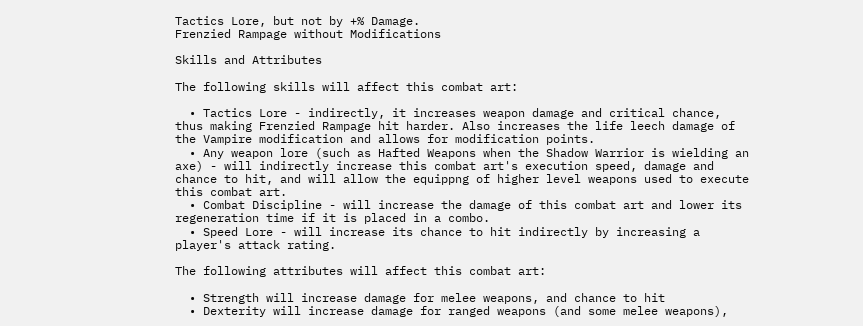Tactics Lore, but not by +% Damage.
Frenzied Rampage without Modifications

Skills and Attributes

The following skills will affect this combat art:

  • Tactics Lore - indirectly, it increases weapon damage and critical chance, thus making Frenzied Rampage hit harder. Also increases the life leech damage of the Vampire modification and allows for modification points.
  • Any weapon lore (such as Hafted Weapons when the Shadow Warrior is wielding an axe) - will indirectly increase this combat art's execution speed, damage and chance to hit, and will allow the equippng of higher level weapons used to execute this combat art.
  • Combat Discipline - will increase the damage of this combat art and lower its regeneration time if it is placed in a combo.
  • Speed Lore - will increase its chance to hit indirectly by increasing a player's attack rating.

The following attributes will affect this combat art:

  • Strength will increase damage for melee weapons, and chance to hit
  • Dexterity will increase damage for ranged weapons (and some melee weapons),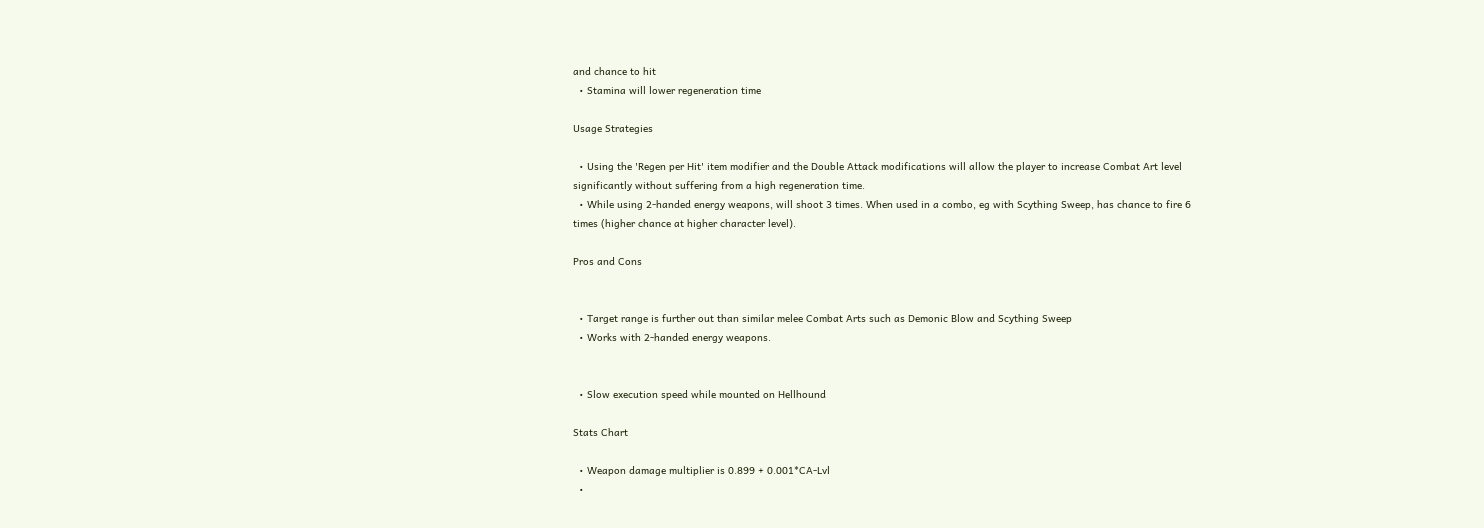and chance to hit
  • Stamina will lower regeneration time

Usage Strategies

  • Using the 'Regen per Hit' item modifier and the Double Attack modifications will allow the player to increase Combat Art level significantly without suffering from a high regeneration time.
  • While using 2-handed energy weapons, will shoot 3 times. When used in a combo, eg with Scything Sweep, has chance to fire 6 times (higher chance at higher character level).

Pros and Cons


  • Target range is further out than similar melee Combat Arts such as Demonic Blow and Scything Sweep
  • Works with 2-handed energy weapons.


  • Slow execution speed while mounted on Hellhound

Stats Chart

  • Weapon damage multiplier is 0.899 + 0.001*CA-Lvl
  •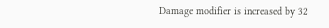Damage modifier is increased by 32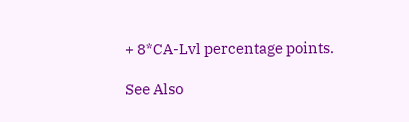+ 8*CA-Lvl percentage points.

See Also